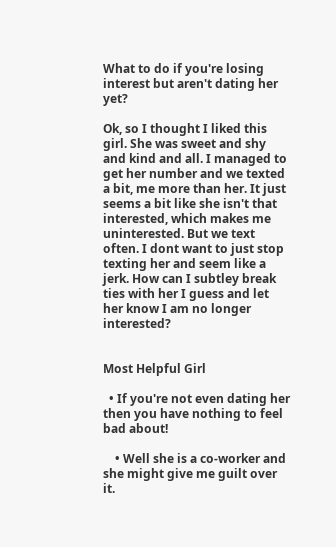What to do if you're losing interest but aren't dating her yet?

Ok, so I thought I liked this girl. She was sweet and shy and kind and all. I managed to get her number and we texted a bit, me more than her. It just seems a bit like she isn't that interested, which makes me uninterested. But we text often. I dont want to just stop texting her and seem like a jerk. How can I subtley break ties with her I guess and let her know I am no longer interested?


Most Helpful Girl

  • If you're not even dating her then you have nothing to feel bad about!

    • Well she is a co-worker and she might give me guilt over it.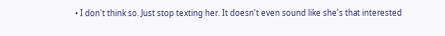• I don't think so. Just stop texting her. It doesn't even sound like she's that interested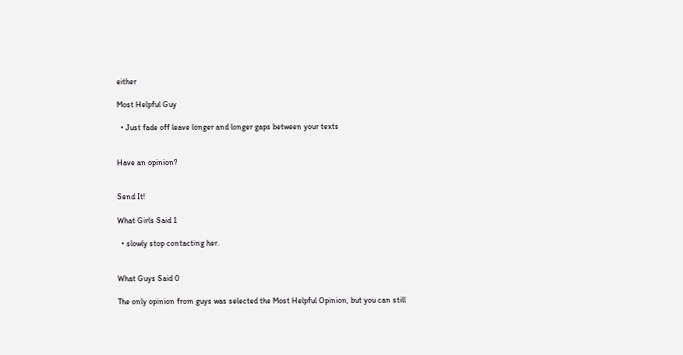either

Most Helpful Guy

  • Just fade off leave longer and longer gaps between your texts


Have an opinion?


Send It!

What Girls Said 1

  • slowly stop contacting her.


What Guys Said 0

The only opinion from guys was selected the Most Helpful Opinion, but you can still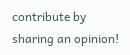contribute by sharing an opinion!